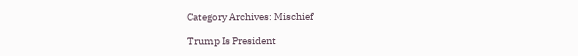Category Archives: Mischief

Trump Is President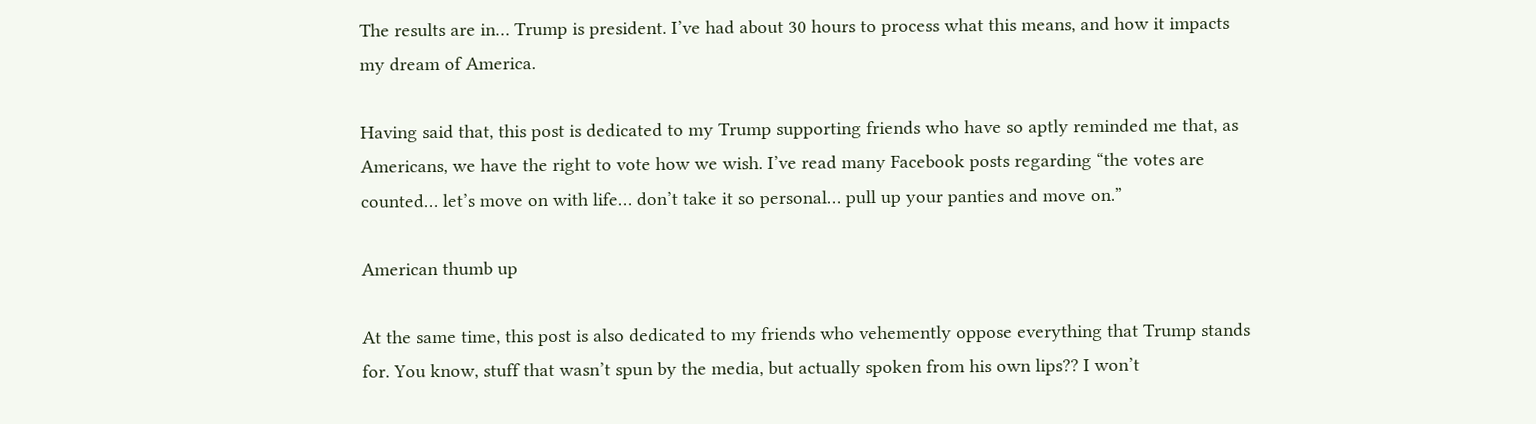The results are in… Trump is president. I’ve had about 30 hours to process what this means, and how it impacts my dream of America.

Having said that, this post is dedicated to my Trump supporting friends who have so aptly reminded me that, as Americans, we have the right to vote how we wish. I’ve read many Facebook posts regarding “the votes are counted… let’s move on with life… don’t take it so personal… pull up your panties and move on.”

American thumb up

At the same time, this post is also dedicated to my friends who vehemently oppose everything that Trump stands for. You know, stuff that wasn’t spun by the media, but actually spoken from his own lips?? I won’t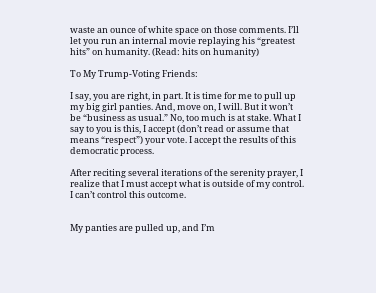waste an ounce of white space on those comments. I’ll let you run an internal movie replaying his “greatest hits” on humanity. (Read: hits on humanity)

To My Trump-Voting Friends:

I say, you are right, in part. It is time for me to pull up my big girl panties. And, move on, I will. But it won’t be “business as usual.” No, too much is at stake. What I say to you is this, I accept (don’t read or assume that means “respect”) your vote. I accept the results of this democratic process.

After reciting several iterations of the serenity prayer, I realize that I must accept what is outside of my control. I can’t control this outcome.


My panties are pulled up, and I’m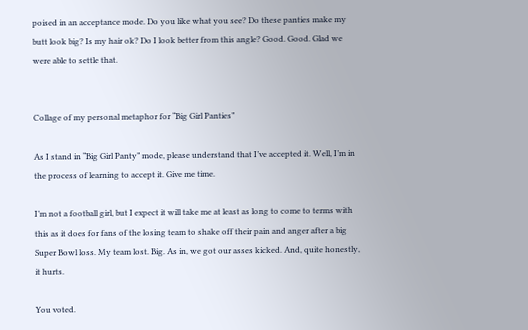poised in an acceptance mode. Do you like what you see? Do these panties make my butt look big? Is my hair ok? Do I look better from this angle? Good. Good. Glad we were able to settle that.


Collage of my personal metaphor for “Big Girl Panties”

As I stand in “Big Girl Panty” mode, please understand that I’ve accepted it. Well, I’m in the process of learning to accept it. Give me time.

I’m not a football girl, but I expect it will take me at least as long to come to terms with this as it does for fans of the losing team to shake off their pain and anger after a big Super Bowl loss. My team lost. Big. As in, we got our asses kicked. And, quite honestly, it hurts.

You voted.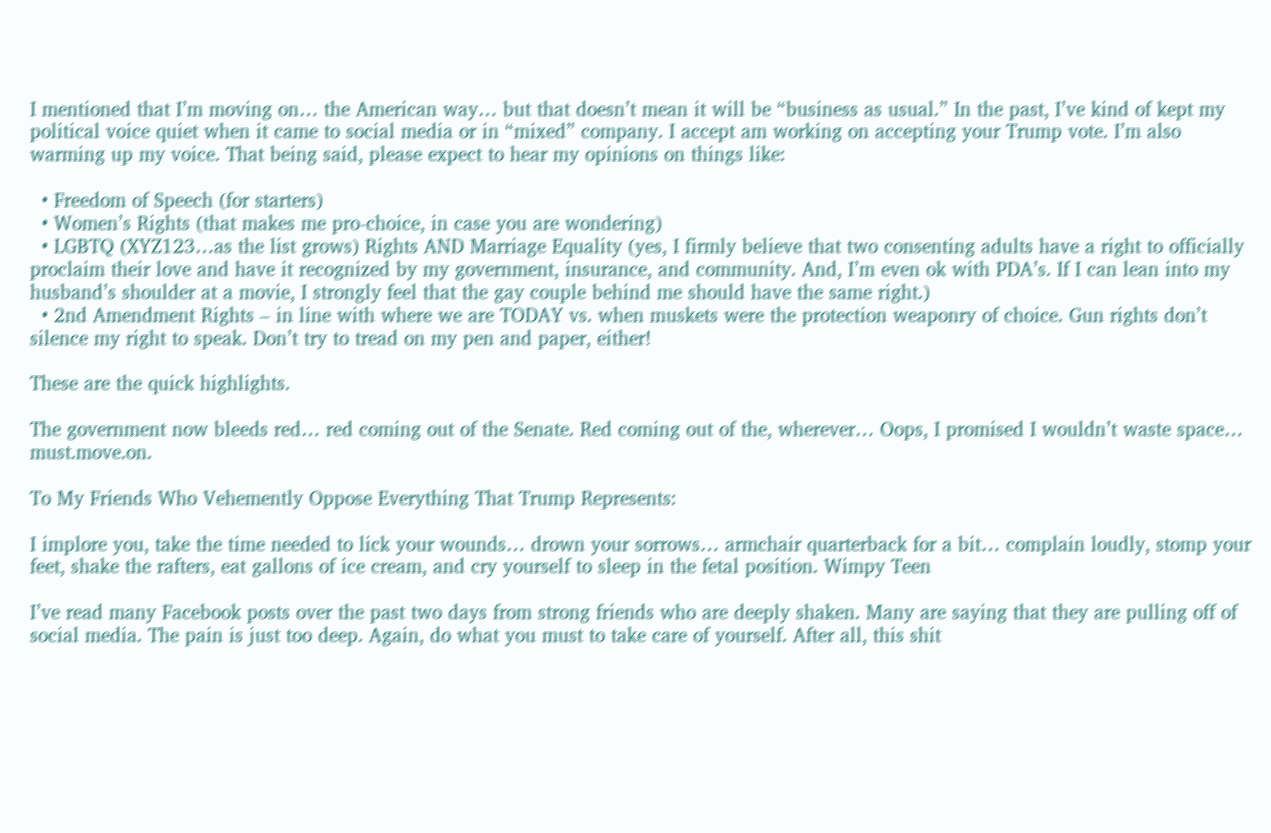I mentioned that I’m moving on… the American way… but that doesn’t mean it will be “business as usual.” In the past, I’ve kind of kept my political voice quiet when it came to social media or in “mixed” company. I accept am working on accepting your Trump vote. I’m also warming up my voice. That being said, please expect to hear my opinions on things like:

  • Freedom of Speech (for starters)
  • Women’s Rights (that makes me pro-choice, in case you are wondering)
  • LGBTQ (XYZ123…as the list grows) Rights AND Marriage Equality (yes, I firmly believe that two consenting adults have a right to officially proclaim their love and have it recognized by my government, insurance, and community. And, I’m even ok with PDA’s. If I can lean into my husband’s shoulder at a movie, I strongly feel that the gay couple behind me should have the same right.)
  • 2nd Amendment Rights – in line with where we are TODAY vs. when muskets were the protection weaponry of choice. Gun rights don’t silence my right to speak. Don’t try to tread on my pen and paper, either!

These are the quick highlights.

The government now bleeds red… red coming out of the Senate. Red coming out of the, wherever… Oops, I promised I wouldn’t waste space… must.move.on.

To My Friends Who Vehemently Oppose Everything That Trump Represents:

I implore you, take the time needed to lick your wounds… drown your sorrows… armchair quarterback for a bit… complain loudly, stomp your feet, shake the rafters, eat gallons of ice cream, and cry yourself to sleep in the fetal position. Wimpy Teen

I’ve read many Facebook posts over the past two days from strong friends who are deeply shaken. Many are saying that they are pulling off of social media. The pain is just too deep. Again, do what you must to take care of yourself. After all, this shit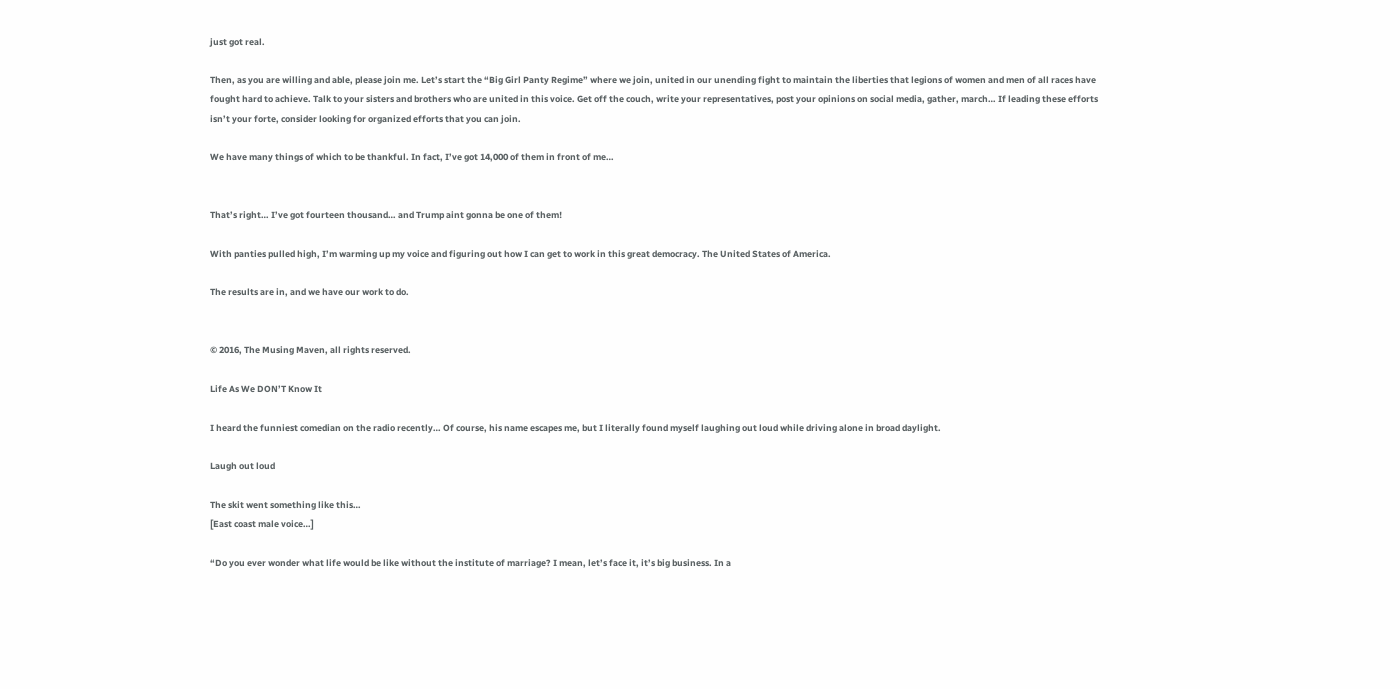just got real.

Then, as you are willing and able, please join me. Let’s start the “Big Girl Panty Regime” where we join, united in our unending fight to maintain the liberties that legions of women and men of all races have fought hard to achieve. Talk to your sisters and brothers who are united in this voice. Get off the couch, write your representatives, post your opinions on social media, gather, march… If leading these efforts isn’t your forte, consider looking for organized efforts that you can join.

We have many things of which to be thankful. In fact, I’ve got 14,000 of them in front of me…


That’s right… I’ve got fourteen thousand… and Trump aint gonna be one of them!

With panties pulled high, I’m warming up my voice and figuring out how I can get to work in this great democracy. The United States of America.

The results are in, and we have our work to do.


© 2016, The Musing Maven, all rights reserved.

Life As We DON’T Know It

I heard the funniest comedian on the radio recently… Of course, his name escapes me, but I literally found myself laughing out loud while driving alone in broad daylight.

Laugh out loud

The skit went something like this…
[East coast male voice…]

“Do you ever wonder what life would be like without the institute of marriage? I mean, let’s face it, it’s big business. In a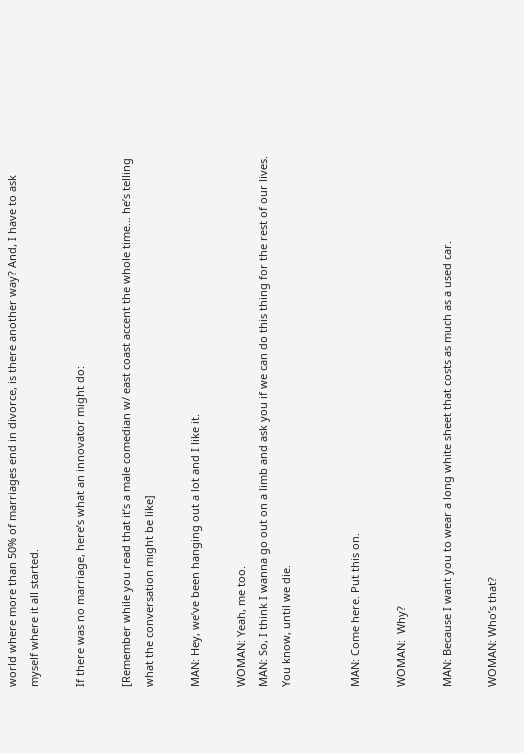world where more than 50% of marriages end in divorce, is there another way? And, I have to ask myself where it all started.

If there was no marriage, here’s what an innovator might do:

[Remember while you read that it’s a male comedian w/ east coast accent the whole time… he’s telling what the conversation might be like]

MAN: Hey, we’ve been hanging out a lot and I like it.

WOMAN: Yeah, me too.
MAN: So, I think I wanna go out on a limb and ask you if we can do this thing for the rest of our lives. You know, until we die.


MAN: Come here. Put this on.

WOMAN:  Why?

MAN: Because I want you to wear a long white sheet that costs as much as a used car.

WOMAN: Who’s that?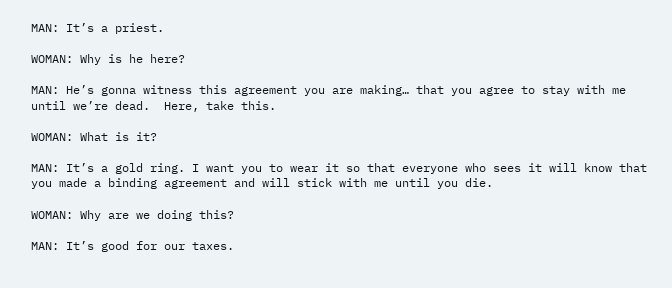MAN: It’s a priest.

WOMAN: Why is he here?

MAN: He’s gonna witness this agreement you are making… that you agree to stay with me until we’re dead.  Here, take this.

WOMAN: What is it?

MAN: It’s a gold ring. I want you to wear it so that everyone who sees it will know that you made a binding agreement and will stick with me until you die.

WOMAN: Why are we doing this?

MAN: It’s good for our taxes.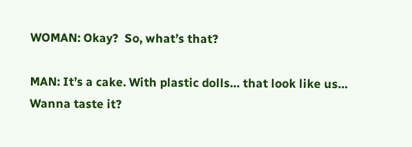WOMAN: Okay?  So, what’s that?

MAN: It’s a cake. With plastic dolls… that look like us… Wanna taste it?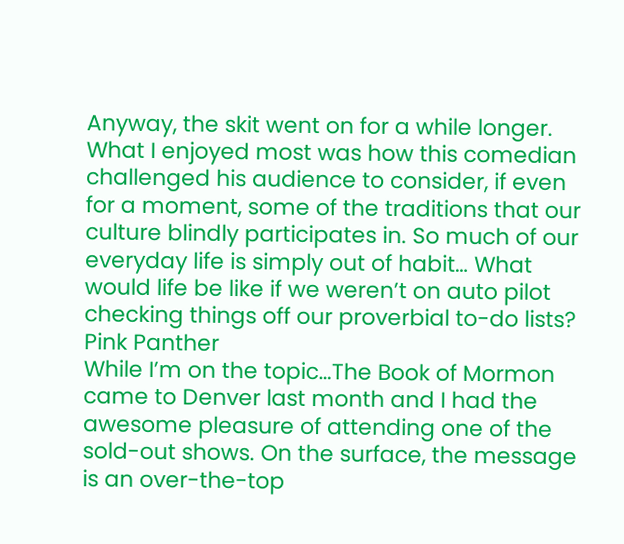Anyway, the skit went on for a while longer. What I enjoyed most was how this comedian challenged his audience to consider, if even for a moment, some of the traditions that our culture blindly participates in. So much of our everyday life is simply out of habit… What would life be like if we weren’t on auto pilot checking things off our proverbial to-do lists?
Pink Panther
While I’m on the topic…The Book of Mormon came to Denver last month and I had the awesome pleasure of attending one of the sold-out shows. On the surface, the message is an over-the-top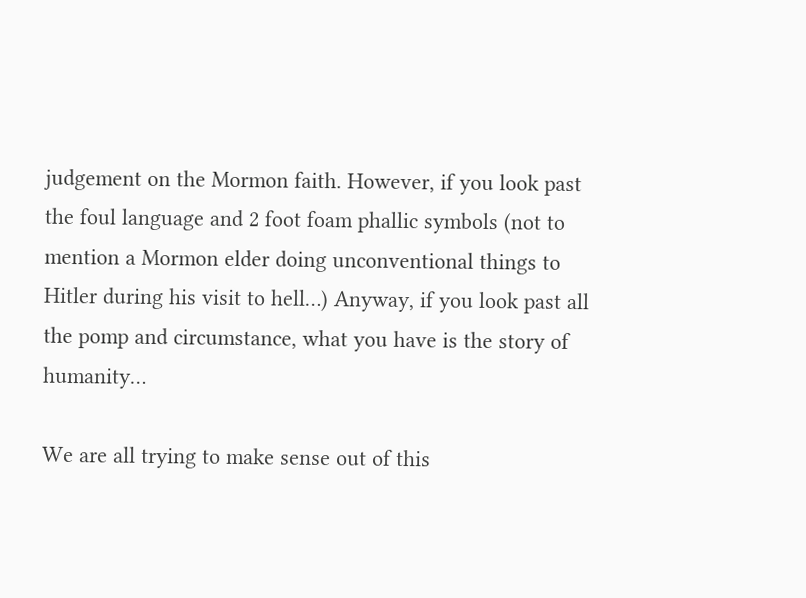judgement on the Mormon faith. However, if you look past the foul language and 2 foot foam phallic symbols (not to mention a Mormon elder doing unconventional things to Hitler during his visit to hell…) Anyway, if you look past all the pomp and circumstance, what you have is the story of humanity…

We are all trying to make sense out of this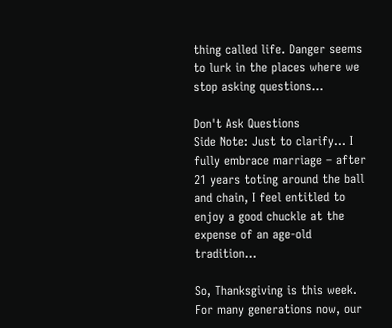thing called life. Danger seems to lurk in the places where we stop asking questions…

Don't Ask Questions
Side Note: Just to clarify… I fully embrace marriage – after 21 years toting around the ball and chain, I feel entitled to enjoy a good chuckle at the expense of an age-old tradition…

So, Thanksgiving is this week. For many generations now, our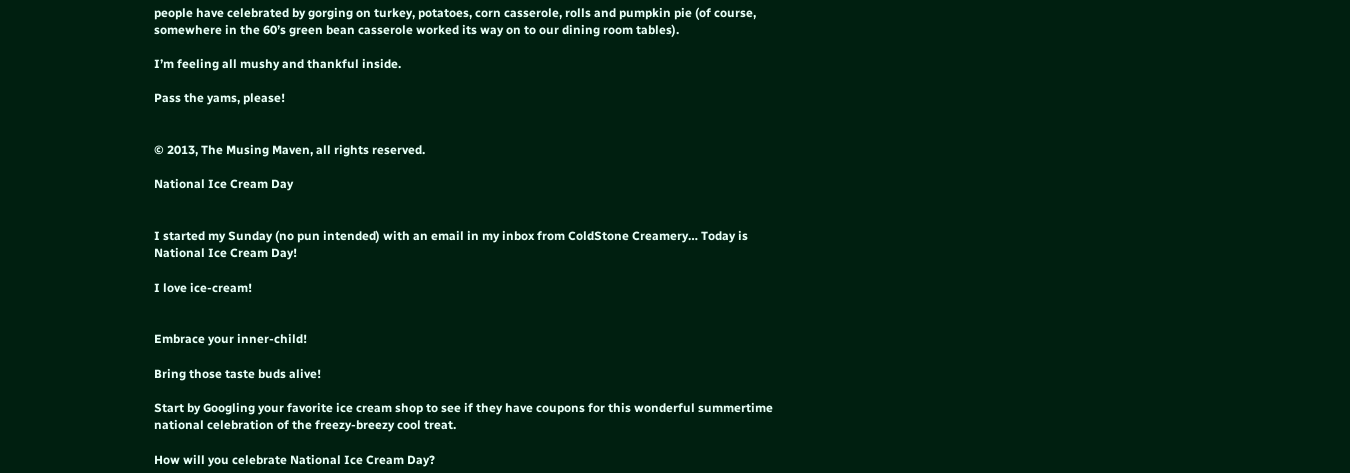people have celebrated by gorging on turkey, potatoes, corn casserole, rolls and pumpkin pie (of course, somewhere in the 60’s green bean casserole worked its way on to our dining room tables).

I’m feeling all mushy and thankful inside.

Pass the yams, please!


© 2013, The Musing Maven, all rights reserved.

National Ice Cream Day


I started my Sunday (no pun intended) with an email in my inbox from ColdStone Creamery… Today is National Ice Cream Day!

I love ice-cream!


Embrace your inner-child!

Bring those taste buds alive!

Start by Googling your favorite ice cream shop to see if they have coupons for this wonderful summertime national celebration of the freezy-breezy cool treat.

How will you celebrate National Ice Cream Day?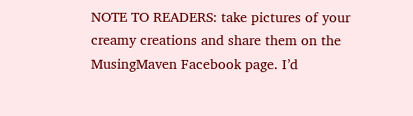NOTE TO READERS: take pictures of your creamy creations and share them on the MusingMaven Facebook page. I’d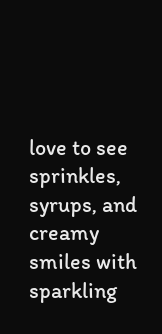love to see sprinkles, syrups, and creamy smiles with sparkling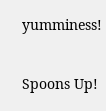yumminess!

Spoons Up!